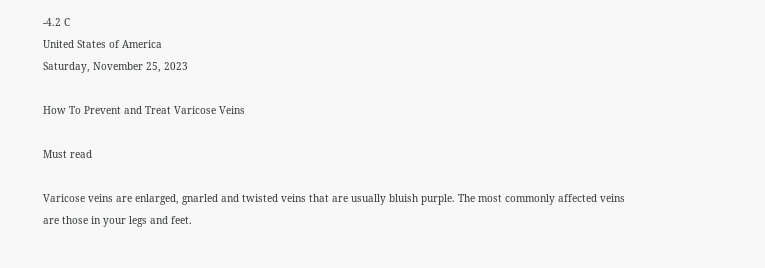-4.2 C
United States of America
Saturday, November 25, 2023

How To Prevent and Treat Varicose Veins

Must read

Varicose veins are enlarged, gnarled and twisted veins that are usually bluish purple. The most commonly affected veins are those in your legs and feet.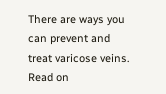There are ways you can prevent and treat varicose veins. Read on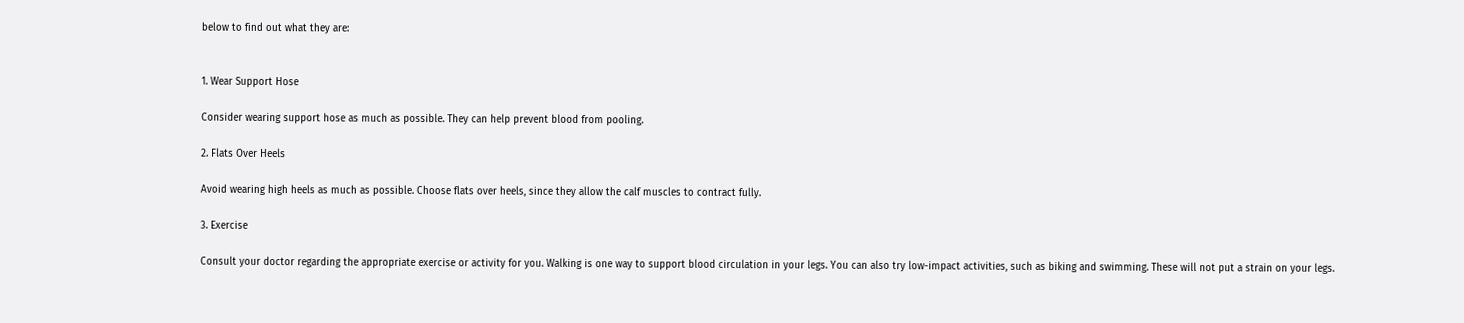below to find out what they are:


1. Wear Support Hose

Consider wearing support hose as much as possible. They can help prevent blood from pooling.

2. Flats Over Heels

Avoid wearing high heels as much as possible. Choose flats over heels, since they allow the calf muscles to contract fully.

3. Exercise

Consult your doctor regarding the appropriate exercise or activity for you. Walking is one way to support blood circulation in your legs. You can also try low-impact activities, such as biking and swimming. These will not put a strain on your legs.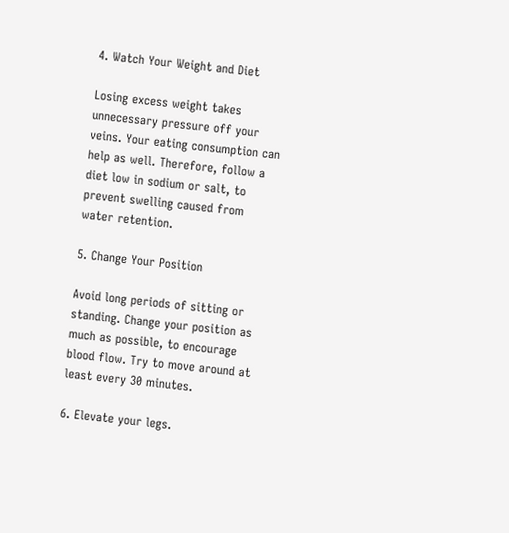4. Watch Your Weight and Diet

Losing excess weight takes unnecessary pressure off your veins. Your eating consumption can help as well. Therefore, follow a diet low in sodium or salt, to prevent swelling caused from water retention.

5. Change Your Position

Avoid long periods of sitting or standing. Change your position as much as possible, to encourage blood flow. Try to move around at least every 30 minutes.

6. Elevate your legs.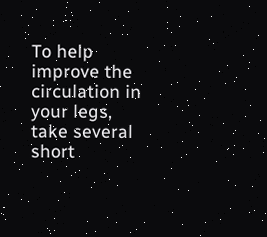To help improve the circulation in your legs, take several short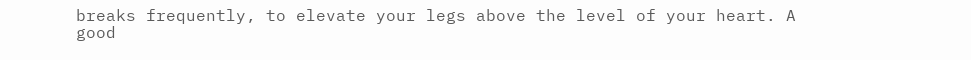breaks frequently, to elevate your legs above the level of your heart. A good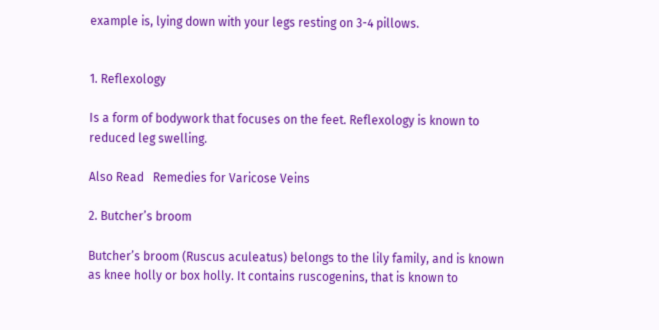example is, lying down with your legs resting on 3-4 pillows.


1. Reflexology

Is a form of bodywork that focuses on the feet. Reflexology is known to reduced leg swelling.

Also Read   Remedies for Varicose Veins

2. Butcher’s broom

Butcher’s broom (Ruscus aculeatus) belongs to the lily family, and is known as knee holly or box holly. It contains ruscogenins, that is known to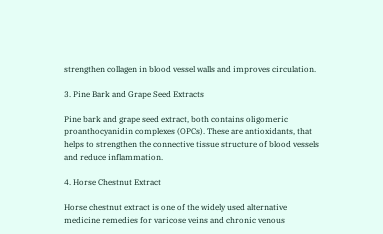strengthen collagen in blood vessel walls and improves circulation.

3. Pine Bark and Grape Seed Extracts

Pine bark and grape seed extract, both contains oligomeric proanthocyanidin complexes (OPCs). These are antioxidants, that helps to strengthen the connective tissue structure of blood vessels and reduce inflammation.

4. Horse Chestnut Extract

Horse chestnut extract is one of the widely used alternative medicine remedies for varicose veins and chronic venous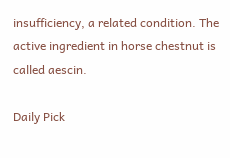insufficiency, a related condition. The active ingredient in horse chestnut is called aescin.

Daily Pick